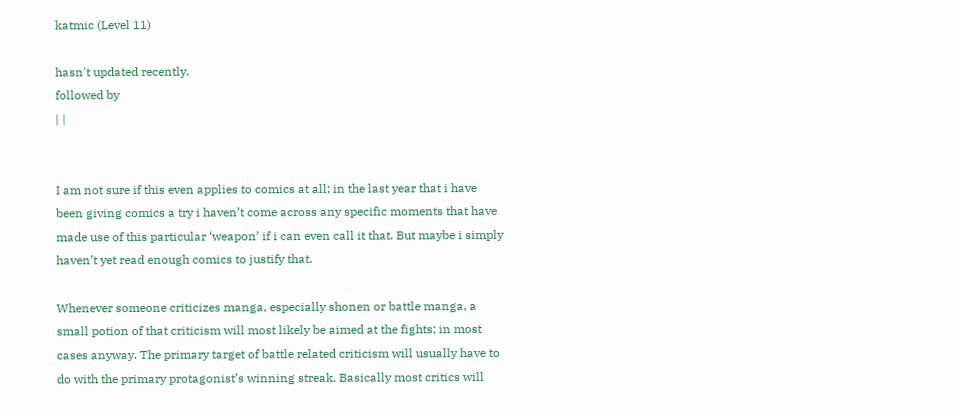katmic (Level 11)

hasn't updated recently.
followed by
| |


I am not sure if this even applies to comics at all; in the last year that i have been giving comics a try i haven’t come across any specific moments that have made use of this particular ‘weapon’ if i can even call it that. But maybe i simply haven’t yet read enough comics to justify that.

Whenever someone criticizes manga, especially shonen or battle manga, a small potion of that criticism will most likely be aimed at the fights; in most cases anyway. The primary target of battle related criticism will usually have to do with the primary protagonist’s winning streak. Basically most critics will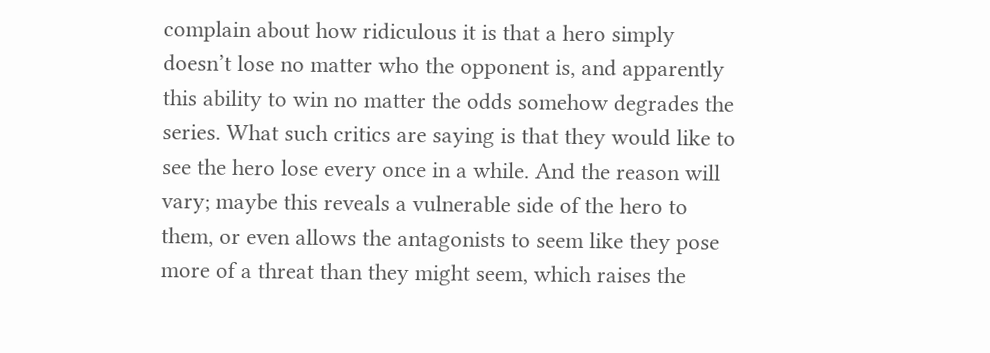complain about how ridiculous it is that a hero simply doesn’t lose no matter who the opponent is, and apparently this ability to win no matter the odds somehow degrades the series. What such critics are saying is that they would like to see the hero lose every once in a while. And the reason will vary; maybe this reveals a vulnerable side of the hero to them, or even allows the antagonists to seem like they pose more of a threat than they might seem, which raises the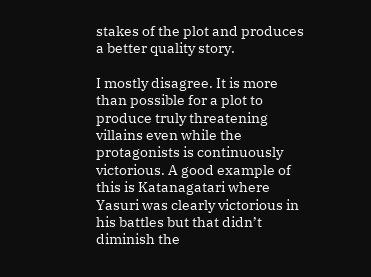stakes of the plot and produces a better quality story.

I mostly disagree. It is more than possible for a plot to produce truly threatening villains even while the protagonists is continuously victorious. A good example of this is Katanagatari where Yasuri was clearly victorious in his battles but that didn’t diminish the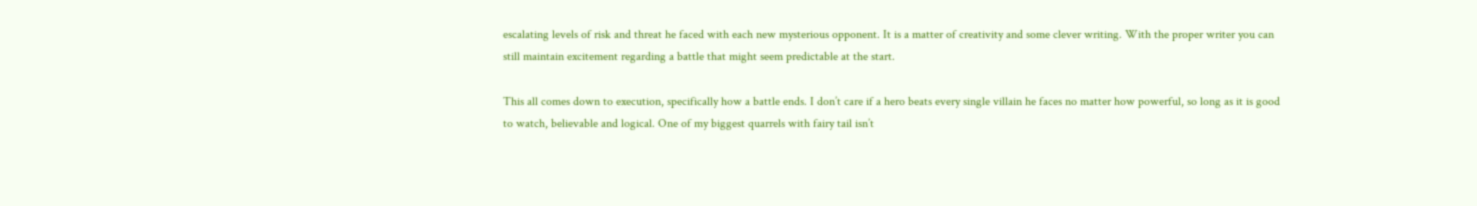escalating levels of risk and threat he faced with each new mysterious opponent. It is a matter of creativity and some clever writing. With the proper writer you can still maintain excitement regarding a battle that might seem predictable at the start.

This all comes down to execution, specifically how a battle ends. I don’t care if a hero beats every single villain he faces no matter how powerful, so long as it is good to watch, believable and logical. One of my biggest quarrels with fairy tail isn’t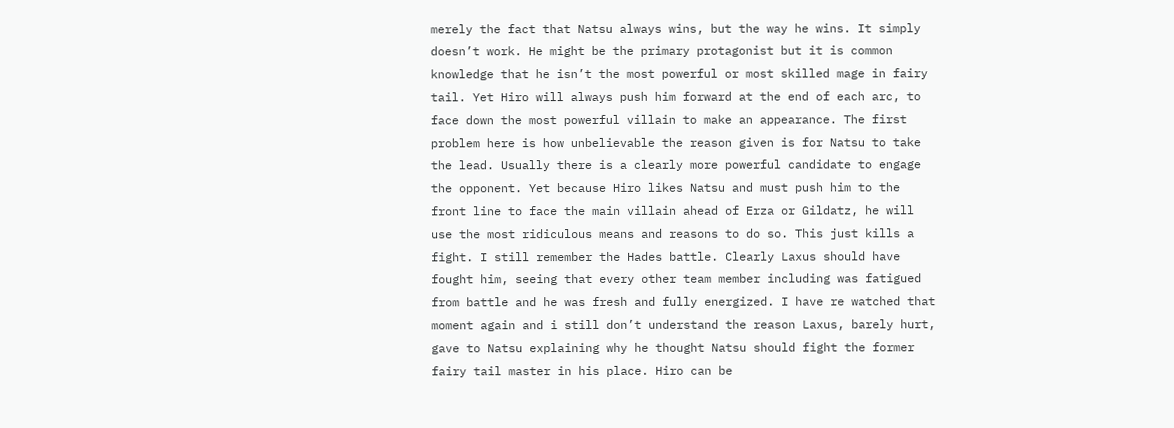merely the fact that Natsu always wins, but the way he wins. It simply doesn’t work. He might be the primary protagonist but it is common knowledge that he isn’t the most powerful or most skilled mage in fairy tail. Yet Hiro will always push him forward at the end of each arc, to face down the most powerful villain to make an appearance. The first problem here is how unbelievable the reason given is for Natsu to take the lead. Usually there is a clearly more powerful candidate to engage the opponent. Yet because Hiro likes Natsu and must push him to the front line to face the main villain ahead of Erza or Gildatz, he will use the most ridiculous means and reasons to do so. This just kills a fight. I still remember the Hades battle. Clearly Laxus should have fought him, seeing that every other team member including was fatigued from battle and he was fresh and fully energized. I have re watched that moment again and i still don’t understand the reason Laxus, barely hurt, gave to Natsu explaining why he thought Natsu should fight the former fairy tail master in his place. Hiro can be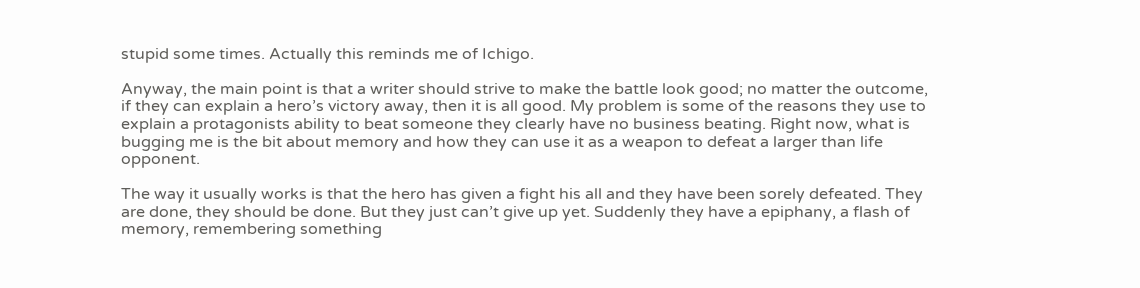stupid some times. Actually this reminds me of Ichigo.

Anyway, the main point is that a writer should strive to make the battle look good; no matter the outcome, if they can explain a hero’s victory away, then it is all good. My problem is some of the reasons they use to explain a protagonists ability to beat someone they clearly have no business beating. Right now, what is bugging me is the bit about memory and how they can use it as a weapon to defeat a larger than life opponent.

The way it usually works is that the hero has given a fight his all and they have been sorely defeated. They are done, they should be done. But they just can’t give up yet. Suddenly they have a epiphany, a flash of memory, remembering something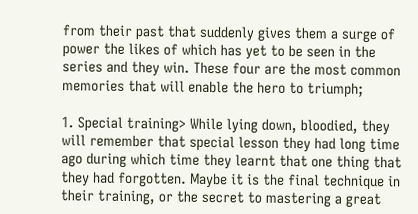from their past that suddenly gives them a surge of power the likes of which has yet to be seen in the series and they win. These four are the most common memories that will enable the hero to triumph;

1. Special training> While lying down, bloodied, they will remember that special lesson they had long time ago during which time they learnt that one thing that they had forgotten. Maybe it is the final technique in their training, or the secret to mastering a great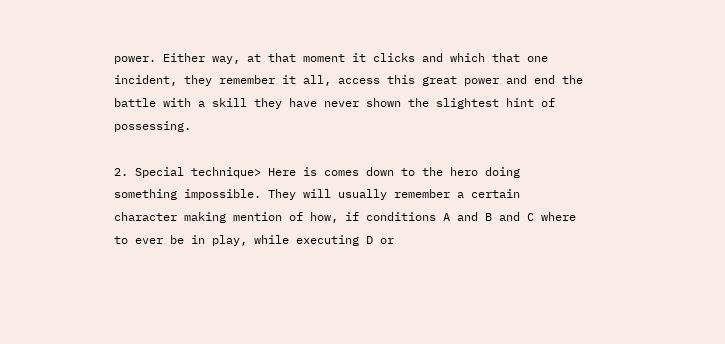power. Either way, at that moment it clicks and which that one incident, they remember it all, access this great power and end the battle with a skill they have never shown the slightest hint of possessing.

2. Special technique> Here is comes down to the hero doing something impossible. They will usually remember a certain character making mention of how, if conditions A and B and C where to ever be in play, while executing D or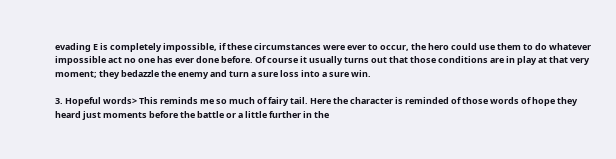evading E is completely impossible, if these circumstances were ever to occur, the hero could use them to do whatever impossible act no one has ever done before. Of course it usually turns out that those conditions are in play at that very moment; they bedazzle the enemy and turn a sure loss into a sure win.

3. Hopeful words> This reminds me so much of fairy tail. Here the character is reminded of those words of hope they heard just moments before the battle or a little further in the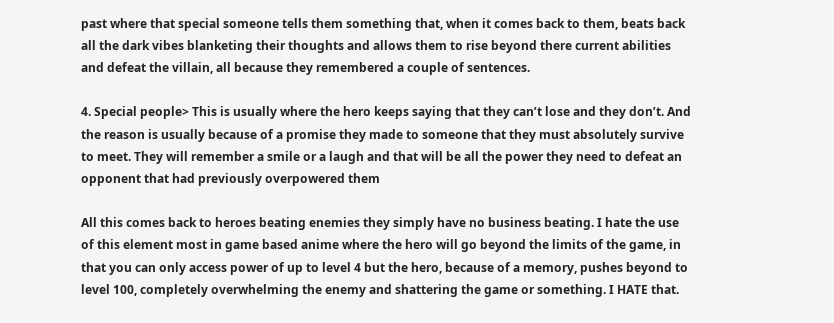past where that special someone tells them something that, when it comes back to them, beats back all the dark vibes blanketing their thoughts and allows them to rise beyond there current abilities and defeat the villain, all because they remembered a couple of sentences.

4. Special people> This is usually where the hero keeps saying that they can’t lose and they don’t. And the reason is usually because of a promise they made to someone that they must absolutely survive to meet. They will remember a smile or a laugh and that will be all the power they need to defeat an opponent that had previously overpowered them

All this comes back to heroes beating enemies they simply have no business beating. I hate the use of this element most in game based anime where the hero will go beyond the limits of the game, in that you can only access power of up to level 4 but the hero, because of a memory, pushes beyond to level 100, completely overwhelming the enemy and shattering the game or something. I HATE that.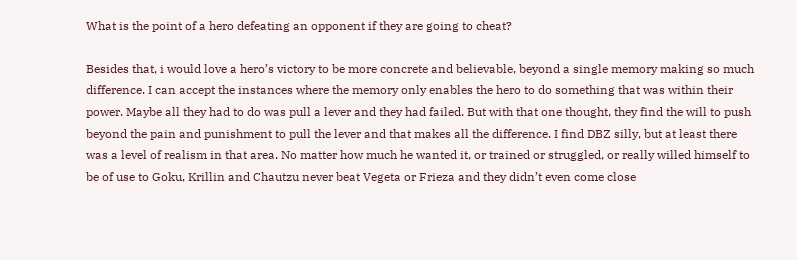What is the point of a hero defeating an opponent if they are going to cheat?

Besides that, i would love a hero’s victory to be more concrete and believable, beyond a single memory making so much difference. I can accept the instances where the memory only enables the hero to do something that was within their power. Maybe all they had to do was pull a lever and they had failed. But with that one thought, they find the will to push beyond the pain and punishment to pull the lever and that makes all the difference. I find DBZ silly, but at least there was a level of realism in that area. No matter how much he wanted it, or trained or struggled, or really willed himself to be of use to Goku, Krillin and Chautzu never beat Vegeta or Frieza and they didn’t even come close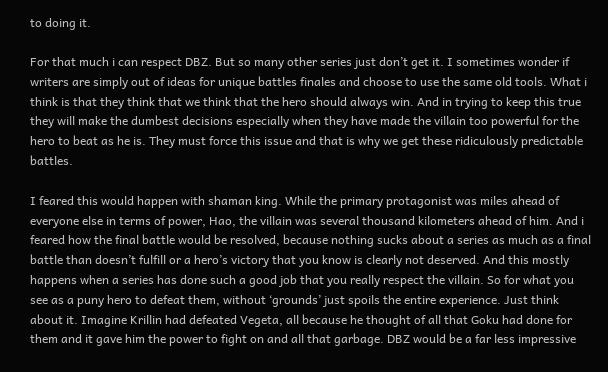to doing it.

For that much i can respect DBZ. But so many other series just don’t get it. I sometimes wonder if writers are simply out of ideas for unique battles finales and choose to use the same old tools. What i think is that they think that we think that the hero should always win. And in trying to keep this true they will make the dumbest decisions especially when they have made the villain too powerful for the hero to beat as he is. They must force this issue and that is why we get these ridiculously predictable battles.

I feared this would happen with shaman king. While the primary protagonist was miles ahead of everyone else in terms of power, Hao, the villain was several thousand kilometers ahead of him. And i feared how the final battle would be resolved, because nothing sucks about a series as much as a final battle than doesn’t fulfill or a hero’s victory that you know is clearly not deserved. And this mostly happens when a series has done such a good job that you really respect the villain. So for what you see as a puny hero to defeat them, without ‘grounds’ just spoils the entire experience. Just think about it. Imagine Krillin had defeated Vegeta, all because he thought of all that Goku had done for them and it gave him the power to fight on and all that garbage. DBZ would be a far less impressive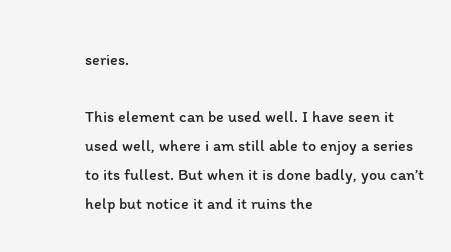series.

This element can be used well. I have seen it used well, where i am still able to enjoy a series to its fullest. But when it is done badly, you can’t help but notice it and it ruins the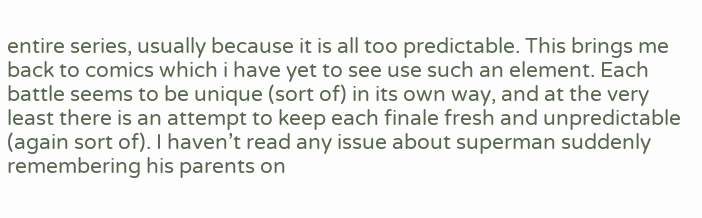entire series, usually because it is all too predictable. This brings me back to comics which i have yet to see use such an element. Each battle seems to be unique (sort of) in its own way, and at the very least there is an attempt to keep each finale fresh and unpredictable (again sort of). I haven’t read any issue about superman suddenly remembering his parents on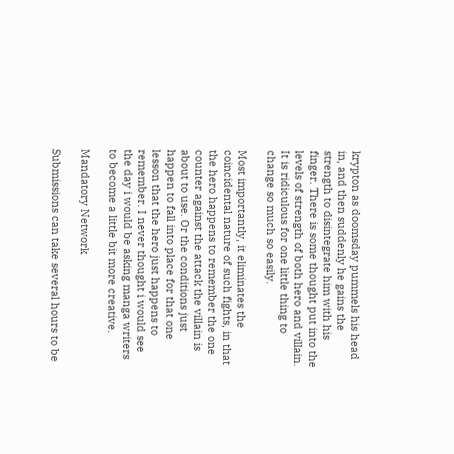krypton as doomsday pummels his head in, and then suddenly he gains the strength to disintegrate him with his finger. There is some thought put into the levels of strength of both hero and villain. It is ridiculous for one little thing to change so much so easily.

Most importantly, it eliminates the coincidental nature of such fights, in that the hero happens to remember the one counter against the attack the villain is about to use. Or the conditions just happen to fall into place for that one lesson that the hero just happens to remember. I never thought i would see the day i would be asking manga writers to become a little bit more creative.

Mandatory Network

Submissions can take several hours to be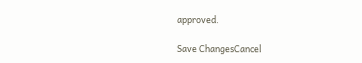approved.

Save ChangesCancel